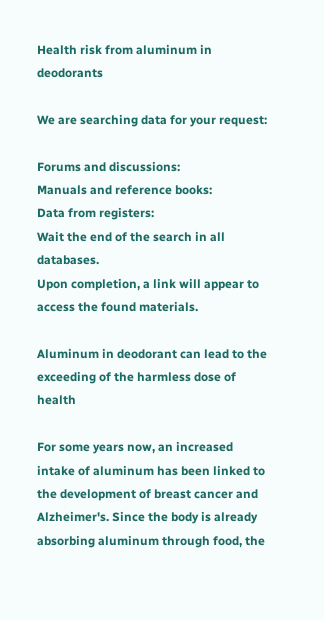Health risk from aluminum in deodorants

We are searching data for your request:

Forums and discussions:
Manuals and reference books:
Data from registers:
Wait the end of the search in all databases.
Upon completion, a link will appear to access the found materials.

Aluminum in deodorant can lead to the exceeding of the harmless dose of health

For some years now, an increased intake of aluminum has been linked to the development of breast cancer and Alzheimer's. Since the body is already absorbing aluminum through food, the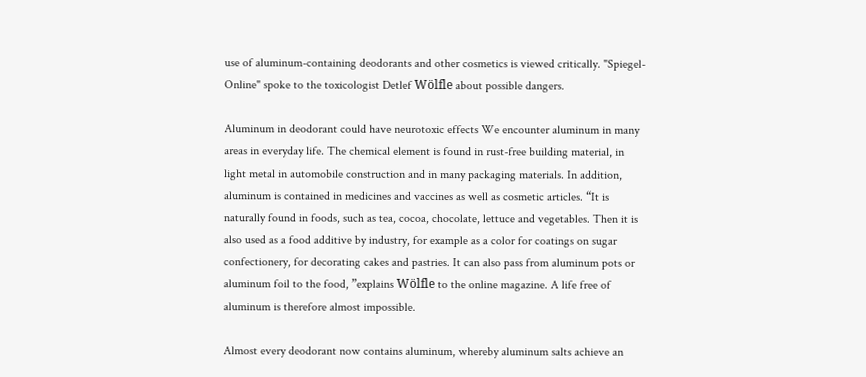use of aluminum-containing deodorants and other cosmetics is viewed critically. "Spiegel-Online" spoke to the toxicologist Detlef Wölfle about possible dangers.

Aluminum in deodorant could have neurotoxic effects We encounter aluminum in many areas in everyday life. The chemical element is found in rust-free building material, in light metal in automobile construction and in many packaging materials. In addition, aluminum is contained in medicines and vaccines as well as cosmetic articles. “It is naturally found in foods, such as tea, cocoa, chocolate, lettuce and vegetables. Then it is also used as a food additive by industry, for example as a color for coatings on sugar confectionery, for decorating cakes and pastries. It can also pass from aluminum pots or aluminum foil to the food, ”explains Wölfle to the online magazine. A life free of aluminum is therefore almost impossible.

Almost every deodorant now contains aluminum, whereby aluminum salts achieve an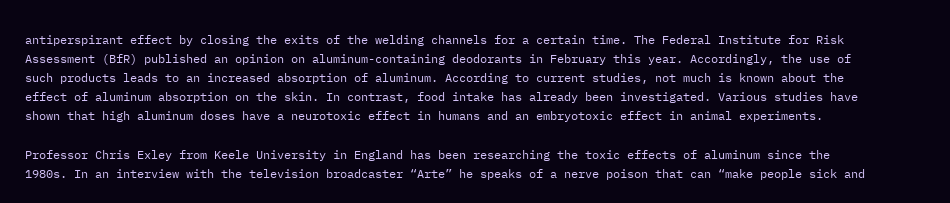antiperspirant effect by closing the exits of the welding channels for a certain time. The Federal Institute for Risk Assessment (BfR) published an opinion on aluminum-containing deodorants in February this year. Accordingly, the use of such products leads to an increased absorption of aluminum. According to current studies, not much is known about the effect of aluminum absorption on the skin. In contrast, food intake has already been investigated. Various studies have shown that high aluminum doses have a neurotoxic effect in humans and an embryotoxic effect in animal experiments.

Professor Chris Exley from Keele University in England has been researching the toxic effects of aluminum since the 1980s. In an interview with the television broadcaster “Arte” he speaks of a nerve poison that can “make people sick and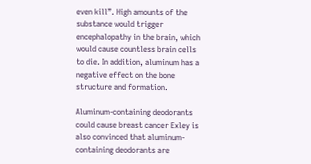even kill”. High amounts of the substance would trigger encephalopathy in the brain, which would cause countless brain cells to die. In addition, aluminum has a negative effect on the bone structure and formation.

Aluminum-containing deodorants could cause breast cancer Exley is also convinced that aluminum-containing deodorants are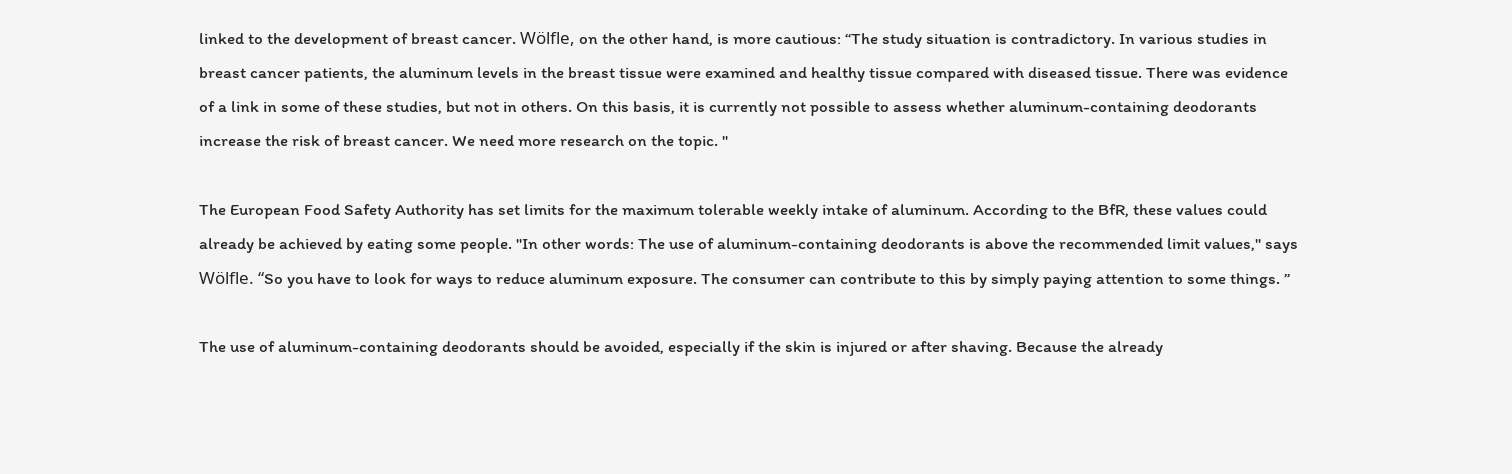linked to the development of breast cancer. Wölfle, on the other hand, is more cautious: “The study situation is contradictory. In various studies in breast cancer patients, the aluminum levels in the breast tissue were examined and healthy tissue compared with diseased tissue. There was evidence of a link in some of these studies, but not in others. On this basis, it is currently not possible to assess whether aluminum-containing deodorants increase the risk of breast cancer. We need more research on the topic. "

The European Food Safety Authority has set limits for the maximum tolerable weekly intake of aluminum. According to the BfR, these values could already be achieved by eating some people. "In other words: The use of aluminum-containing deodorants is above the recommended limit values," says Wölfle. “So you have to look for ways to reduce aluminum exposure. The consumer can contribute to this by simply paying attention to some things. ”

The use of aluminum-containing deodorants should be avoided, especially if the skin is injured or after shaving. Because the already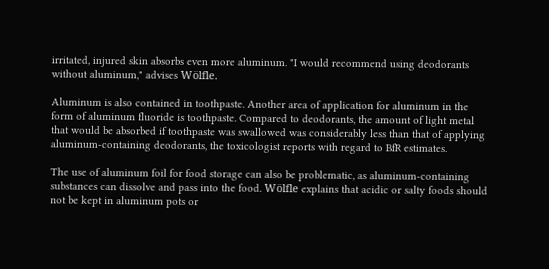irritated, injured skin absorbs even more aluminum. "I would recommend using deodorants without aluminum," advises Wölfle.

Aluminum is also contained in toothpaste. Another area of application for aluminum in the form of aluminum fluoride is toothpaste. Compared to deodorants, the amount of light metal that would be absorbed if toothpaste was swallowed was considerably less than that of applying aluminum-containing deodorants, the toxicologist reports with regard to BfR estimates.

The use of aluminum foil for food storage can also be problematic, as aluminum-containing substances can dissolve and pass into the food. Wölfle explains that acidic or salty foods should not be kept in aluminum pots or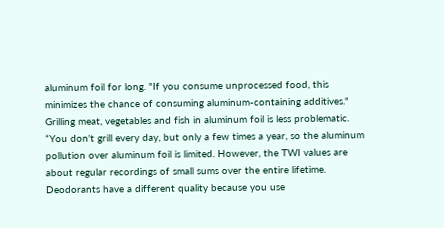aluminum foil for long. "If you consume unprocessed food, this minimizes the chance of consuming aluminum-containing additives." Grilling meat, vegetables and fish in aluminum foil is less problematic. “You don't grill every day, but only a few times a year, so the aluminum pollution over aluminum foil is limited. However, the TWI values are about regular recordings of small sums over the entire lifetime. Deodorants have a different quality because you use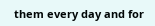them every day and for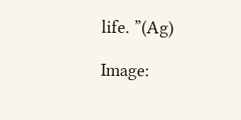life. ”(Ag)

Image: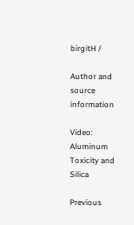birgitH /

Author and source information

Video: Aluminum Toxicity and Silica

Previous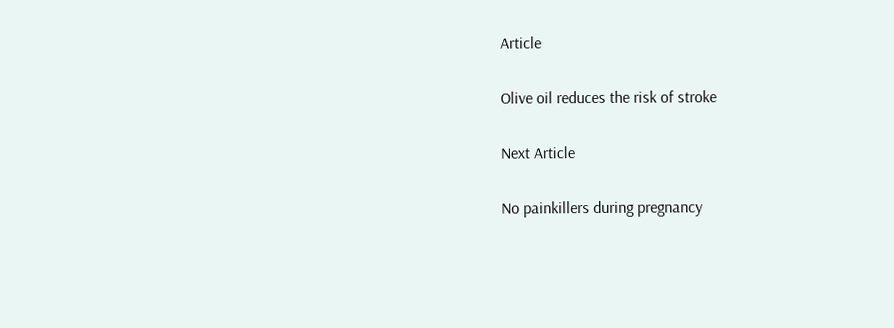Article

Olive oil reduces the risk of stroke

Next Article

No painkillers during pregnancy